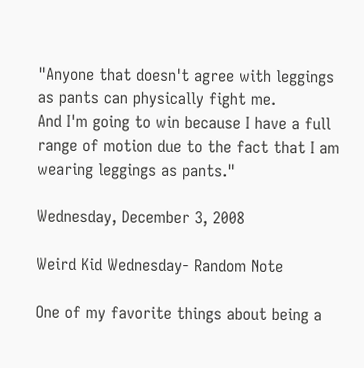"Anyone that doesn't agree with leggings as pants can physically fight me.
And I'm going to win because I have a full range of motion due to the fact that I am wearing leggings as pants."

Wednesday, December 3, 2008

Weird Kid Wednesday- Random Note

One of my favorite things about being a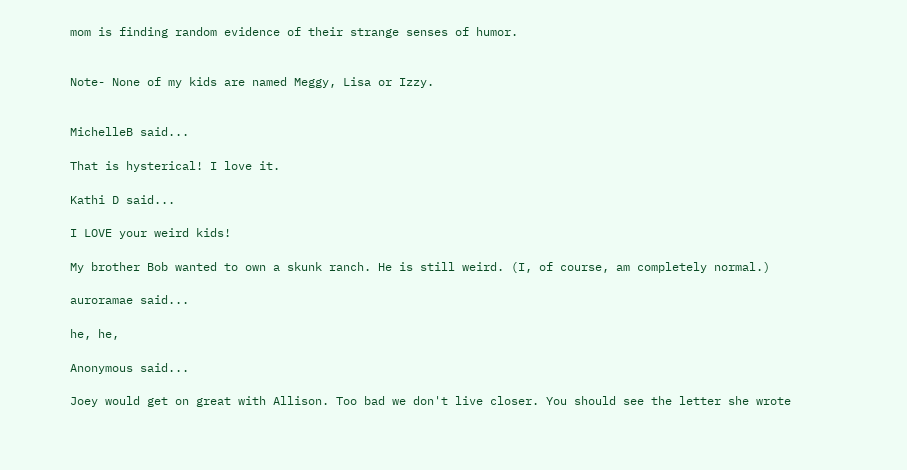mom is finding random evidence of their strange senses of humor.


Note- None of my kids are named Meggy, Lisa or Izzy.


MichelleB said...

That is hysterical! I love it.

Kathi D said...

I LOVE your weird kids!

My brother Bob wanted to own a skunk ranch. He is still weird. (I, of course, am completely normal.)

auroramae said...

he, he,

Anonymous said...

Joey would get on great with Allison. Too bad we don't live closer. You should see the letter she wrote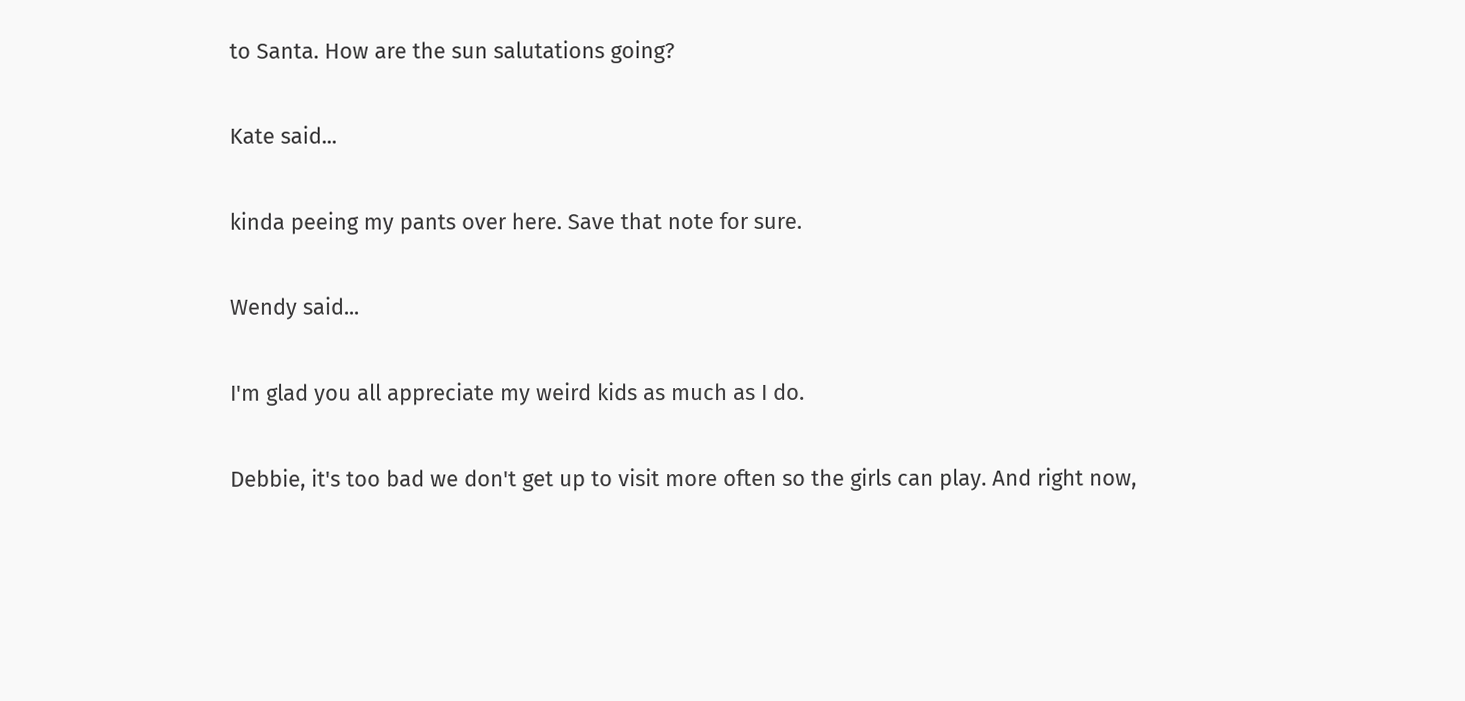to Santa. How are the sun salutations going?

Kate said...

kinda peeing my pants over here. Save that note for sure.

Wendy said...

I'm glad you all appreciate my weird kids as much as I do.

Debbie, it's too bad we don't get up to visit more often so the girls can play. And right now,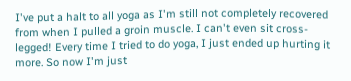I've put a halt to all yoga as I'm still not completely recovered from when I pulled a groin muscle. I can't even sit cross-legged! Every time I tried to do yoga, I just ended up hurting it more. So now I'm just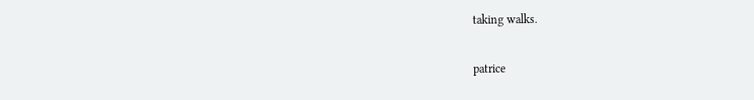taking walks.

patrice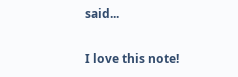said...

I love this note!